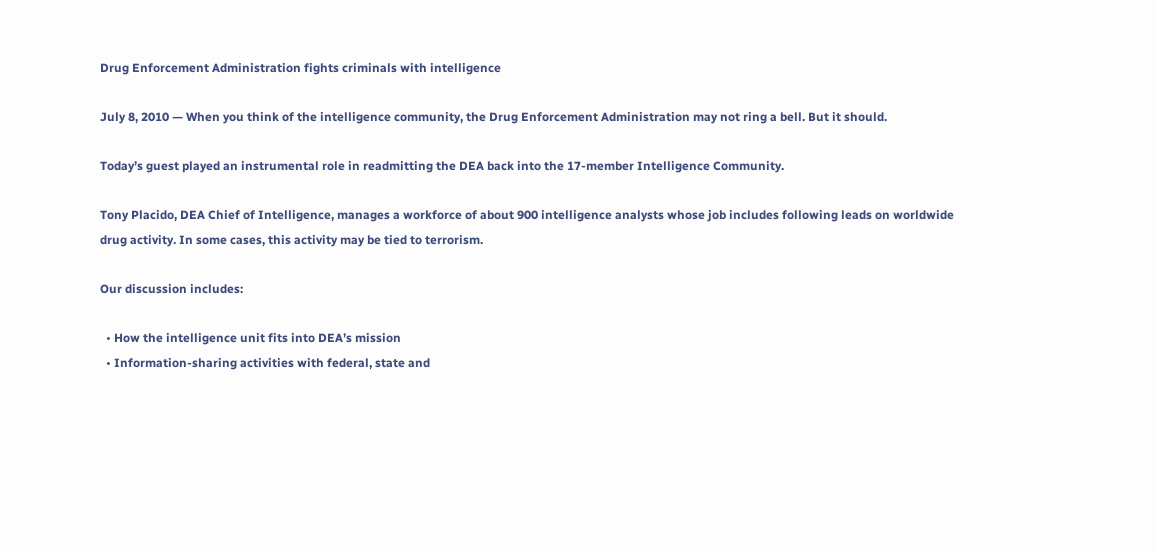Drug Enforcement Administration fights criminals with intelligence

July 8, 2010 — When you think of the intelligence community, the Drug Enforcement Administration may not ring a bell. But it should.

Today’s guest played an instrumental role in readmitting the DEA back into the 17-member Intelligence Community.

Tony Placido, DEA Chief of Intelligence, manages a workforce of about 900 intelligence analysts whose job includes following leads on worldwide drug activity. In some cases, this activity may be tied to terrorism.

Our discussion includes:

  • How the intelligence unit fits into DEA’s mission
  • Information-sharing activities with federal, state and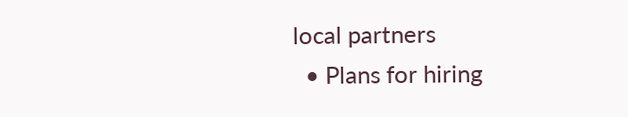local partners
  • Plans for hiring